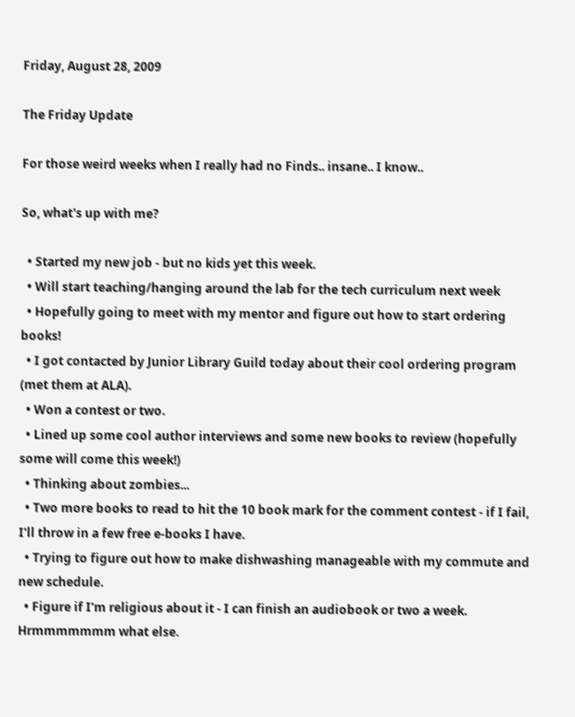Friday, August 28, 2009

The Friday Update

For those weird weeks when I really had no Finds.. insane.. I know..

So, what's up with me?

  • Started my new job - but no kids yet this week.
  • Will start teaching/hanging around the lab for the tech curriculum next week
  • Hopefully going to meet with my mentor and figure out how to start ordering books!
  • I got contacted by Junior Library Guild today about their cool ordering program (met them at ALA).
  • Won a contest or two.
  • Lined up some cool author interviews and some new books to review (hopefully some will come this week!)
  • Thinking about zombies...
  • Two more books to read to hit the 10 book mark for the comment contest - if I fail, I'll throw in a few free e-books I have.
  • Trying to figure out how to make dishwashing manageable with my commute and new schedule.
  • Figure if I'm religious about it - I can finish an audiobook or two a week.
Hrmmmmmmm what else.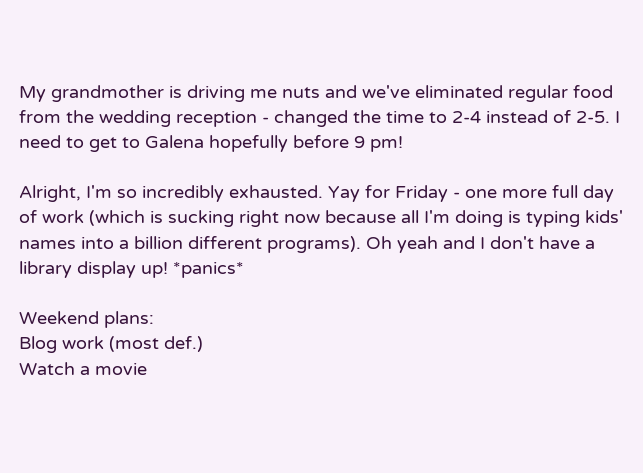My grandmother is driving me nuts and we've eliminated regular food from the wedding reception - changed the time to 2-4 instead of 2-5. I need to get to Galena hopefully before 9 pm!

Alright, I'm so incredibly exhausted. Yay for Friday - one more full day of work (which is sucking right now because all I'm doing is typing kids' names into a billion different programs). Oh yeah and I don't have a library display up! *panics*

Weekend plans:
Blog work (most def.)
Watch a movie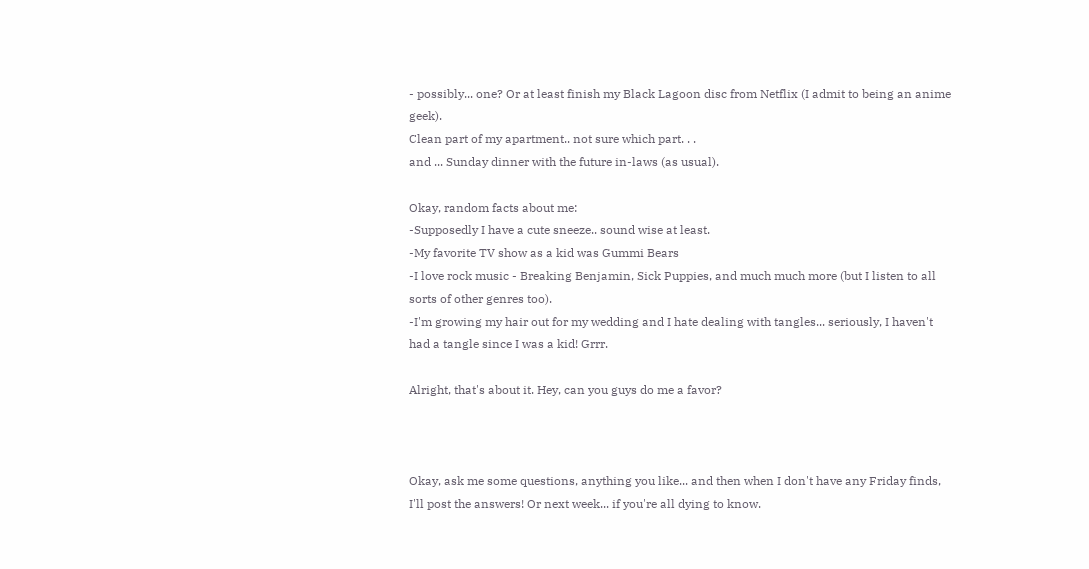- possibly... one? Or at least finish my Black Lagoon disc from Netflix (I admit to being an anime geek).
Clean part of my apartment.. not sure which part. . .
and ... Sunday dinner with the future in-laws (as usual).

Okay, random facts about me:
-Supposedly I have a cute sneeze.. sound wise at least.
-My favorite TV show as a kid was Gummi Bears
-I love rock music - Breaking Benjamin, Sick Puppies, and much much more (but I listen to all sorts of other genres too).
-I'm growing my hair out for my wedding and I hate dealing with tangles... seriously, I haven't had a tangle since I was a kid! Grrr.

Alright, that's about it. Hey, can you guys do me a favor?



Okay, ask me some questions, anything you like... and then when I don't have any Friday finds, I'll post the answers! Or next week... if you're all dying to know.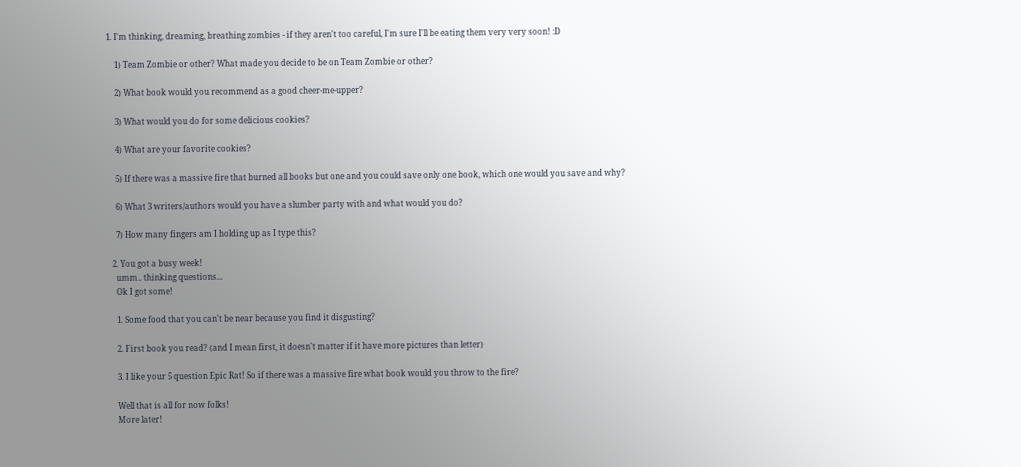1. I'm thinking, dreaming, breathing zombies - if they aren't too careful, I'm sure I'll be eating them very very soon! :D

    1) Team Zombie or other? What made you decide to be on Team Zombie or other?

    2) What book would you recommend as a good cheer-me-upper?

    3) What would you do for some delicious cookies?

    4) What are your favorite cookies?

    5) If there was a massive fire that burned all books but one and you could save only one book, which one would you save and why?

    6) What 3 writers/authors would you have a slumber party with and what would you do?

    7) How many fingers am I holding up as I type this?

  2. You got a busy week!
    umm.. thinking questions...
    Ok I got some!

    1. Some food that you can't be near because you find it disgusting?

    2. First book you read? (and I mean first, it doesn't matter if it have more pictures than letter)

    3. I like your 5 question Epic Rat! So if there was a massive fire what book would you throw to the fire?

    Well that is all for now folks!
    More later!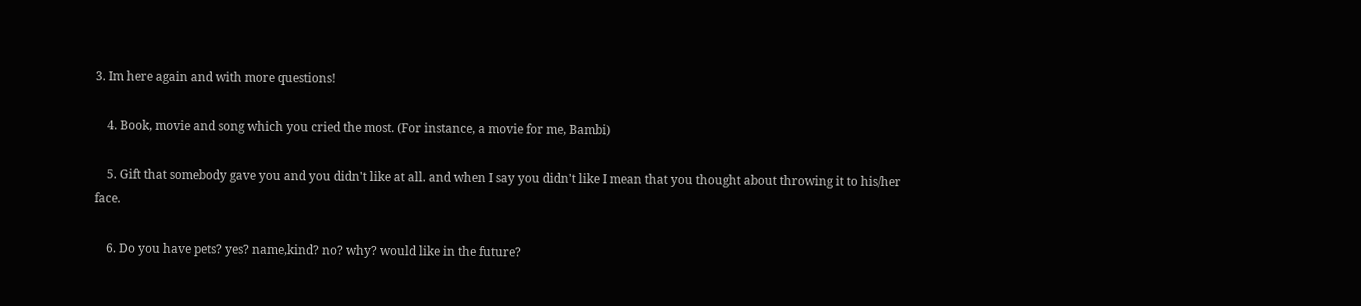3. Im here again and with more questions!

    4. Book, movie and song which you cried the most. (For instance, a movie for me, Bambi)

    5. Gift that somebody gave you and you didn't like at all. and when I say you didn't like I mean that you thought about throwing it to his/her face.

    6. Do you have pets? yes? name,kind? no? why? would like in the future?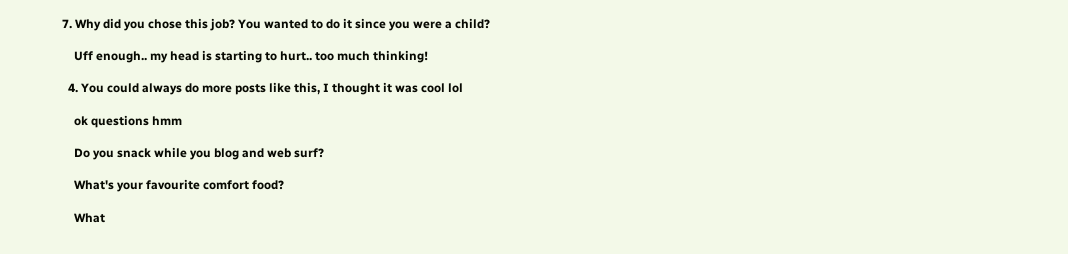7. Why did you chose this job? You wanted to do it since you were a child?

    Uff enough.. my head is starting to hurt.. too much thinking!

  4. You could always do more posts like this, I thought it was cool lol

    ok questions hmm

    Do you snack while you blog and web surf?

    What's your favourite comfort food?

    What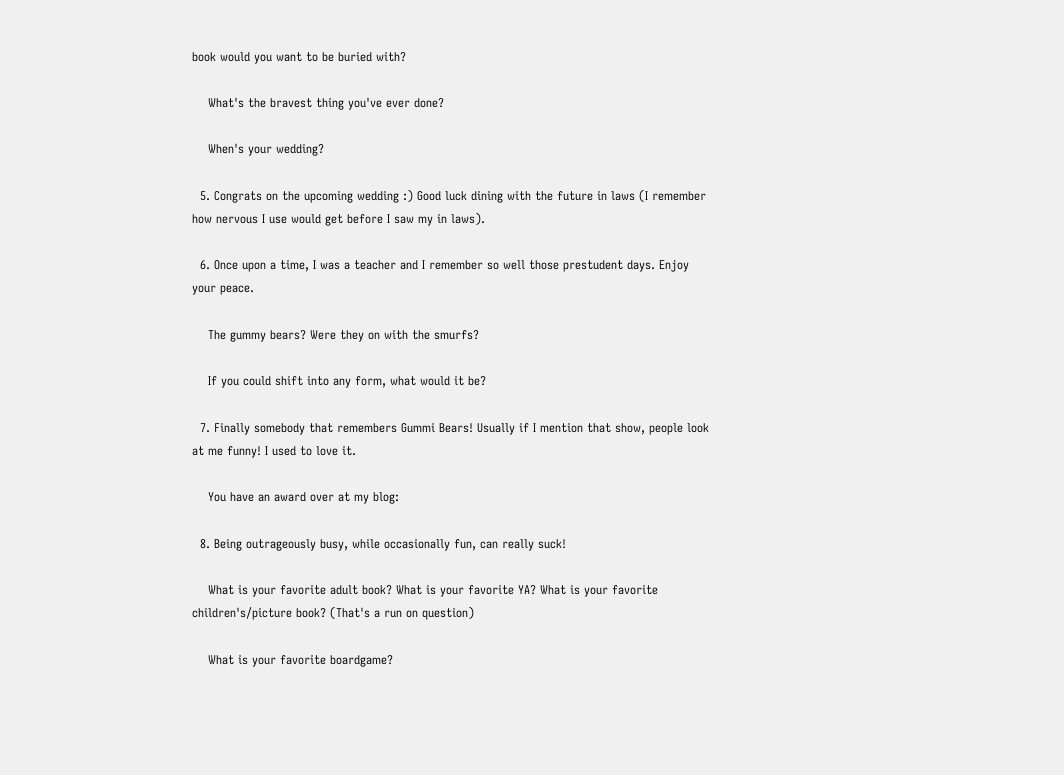book would you want to be buried with?

    What's the bravest thing you've ever done?

    When's your wedding?

  5. Congrats on the upcoming wedding :) Good luck dining with the future in laws (I remember how nervous I use would get before I saw my in laws).

  6. Once upon a time, I was a teacher and I remember so well those prestudent days. Enjoy your peace.

    The gummy bears? Were they on with the smurfs?

    If you could shift into any form, what would it be?

  7. Finally somebody that remembers Gummi Bears! Usually if I mention that show, people look at me funny! I used to love it.

    You have an award over at my blog:

  8. Being outrageously busy, while occasionally fun, can really suck!

    What is your favorite adult book? What is your favorite YA? What is your favorite children's/picture book? (That's a run on question)

    What is your favorite boardgame?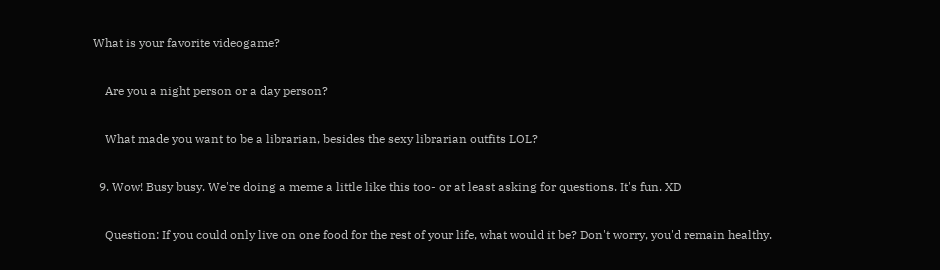What is your favorite videogame?

    Are you a night person or a day person?

    What made you want to be a librarian, besides the sexy librarian outfits LOL?

  9. Wow! Busy busy. We're doing a meme a little like this too- or at least asking for questions. It's fun. XD

    Question: If you could only live on one food for the rest of your life, what would it be? Don't worry, you'd remain healthy.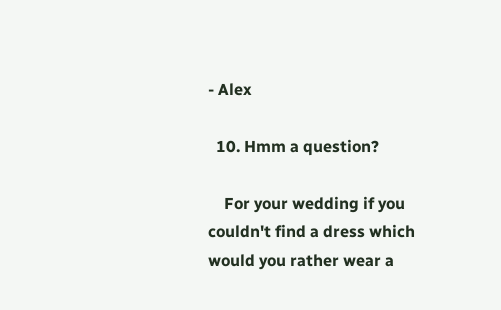- Alex

  10. Hmm a question?

    For your wedding if you couldn't find a dress which would you rather wear a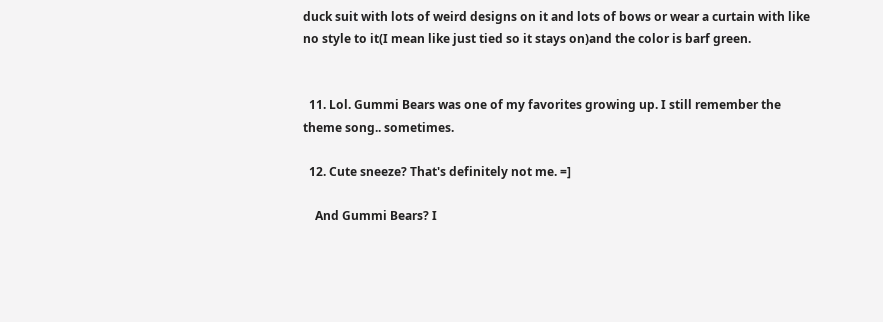duck suit with lots of weird designs on it and lots of bows or wear a curtain with like no style to it(I mean like just tied so it stays on)and the color is barf green.


  11. Lol. Gummi Bears was one of my favorites growing up. I still remember the theme song.. sometimes.

  12. Cute sneeze? That's definitely not me. =]

    And Gummi Bears? I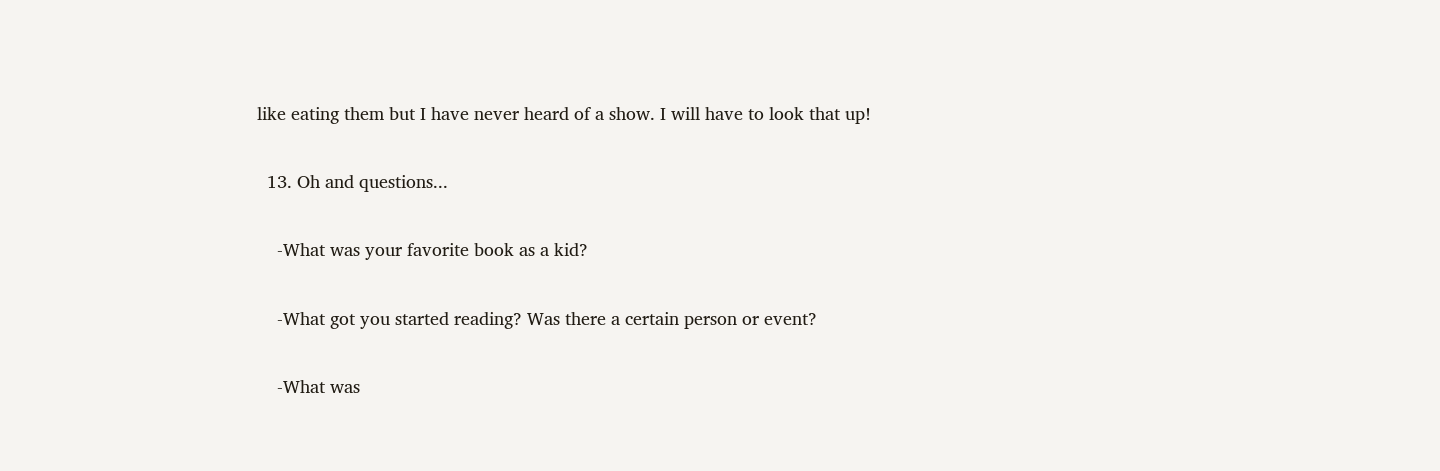like eating them but I have never heard of a show. I will have to look that up!

  13. Oh and questions...

    -What was your favorite book as a kid?

    -What got you started reading? Was there a certain person or event?

    -What was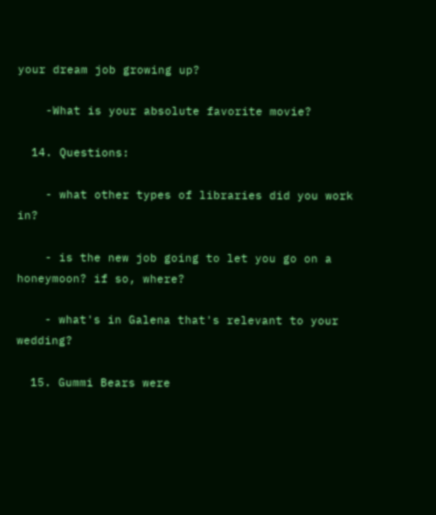your dream job growing up?

    -What is your absolute favorite movie?

  14. Questions:

    - what other types of libraries did you work in?

    - is the new job going to let you go on a honeymoon? if so, where?

    - what's in Galena that's relevant to your wedding?

  15. Gummi Bears were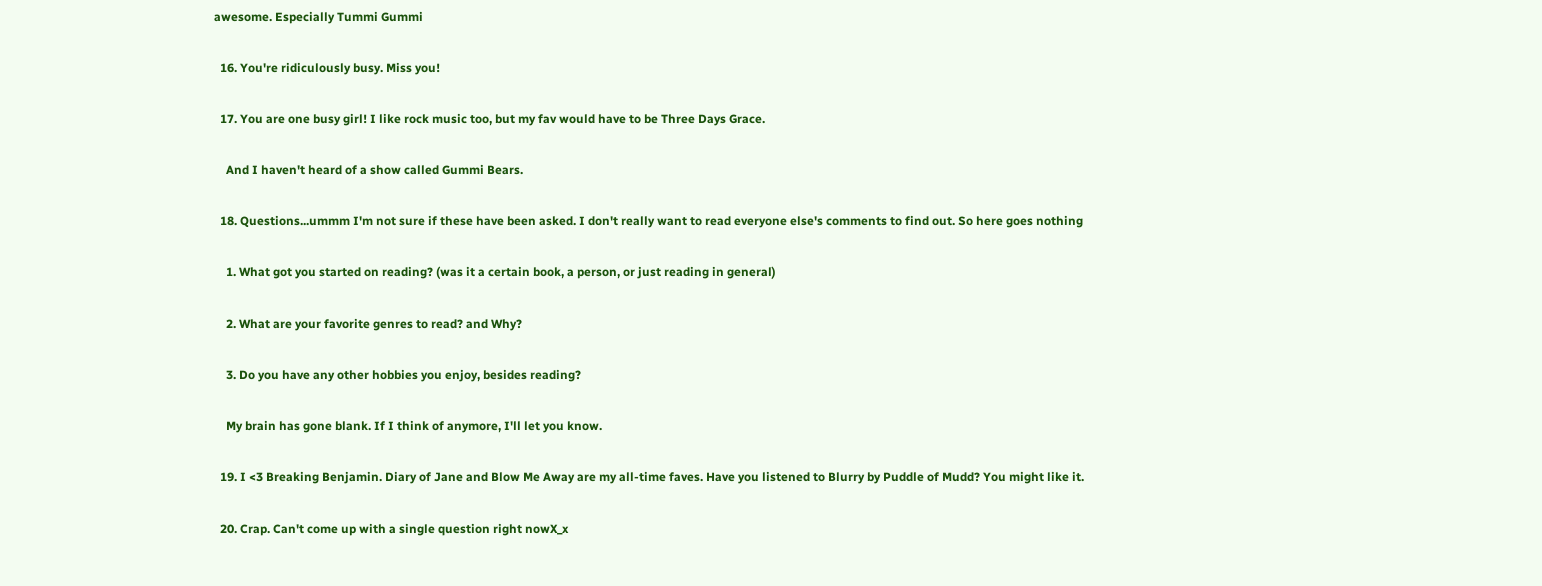awesome. Especially Tummi Gummi

  16. You're ridiculously busy. Miss you!

  17. You are one busy girl! I like rock music too, but my fav would have to be Three Days Grace.

    And I haven't heard of a show called Gummi Bears.

  18. Questions...ummm I'm not sure if these have been asked. I don't really want to read everyone else's comments to find out. So here goes nothing

    1. What got you started on reading? (was it a certain book, a person, or just reading in general)

    2. What are your favorite genres to read? and Why?

    3. Do you have any other hobbies you enjoy, besides reading?

    My brain has gone blank. If I think of anymore, I'll let you know.

  19. I <3 Breaking Benjamin. Diary of Jane and Blow Me Away are my all-time faves. Have you listened to Blurry by Puddle of Mudd? You might like it.

  20. Crap. Can't come up with a single question right nowX_x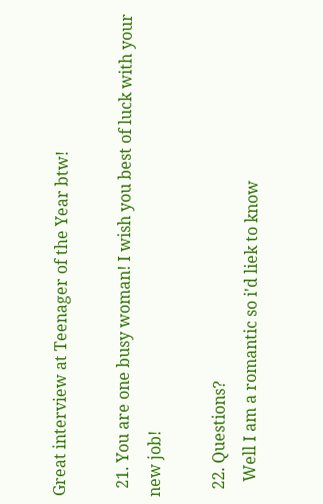Great interview at Teenager of the Year btw!

  21. You are one busy woman! I wish you best of luck with your new job!

  22. Questions?
    Well I am a romantic so i'd liek to know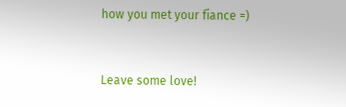how you met your fiance =)


Leave some love!